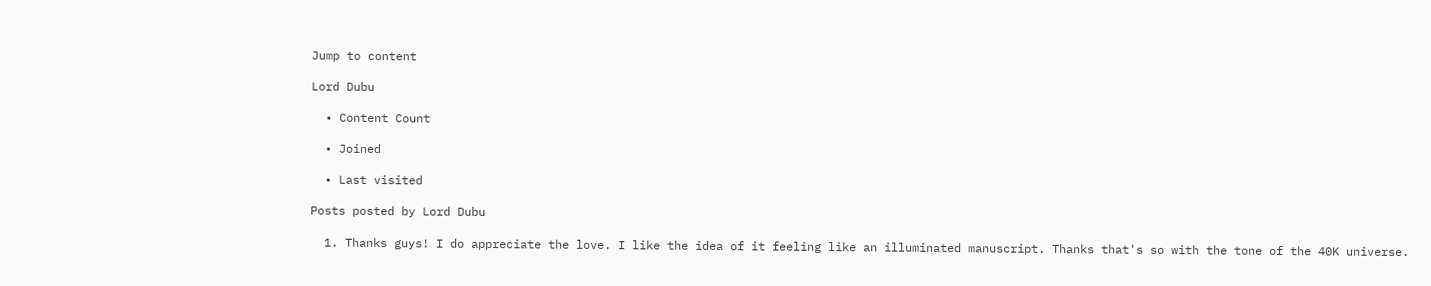Jump to content

Lord Dubu

  • Content Count

  • Joined

  • Last visited

Posts posted by Lord Dubu

  1. Thanks guys! I do appreciate the love. I like the idea of it feeling like an illuminated manuscript. Thanks that's so with the tone of the 40K universe.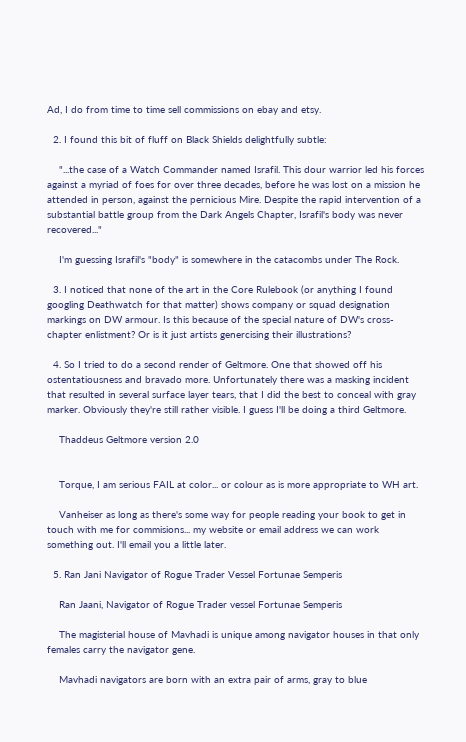Ad, I do from time to time sell commissions on ebay and etsy.

  2. I found this bit of fluff on Black Shields delightfully subtle:

    "...the case of a Watch Commander named Israfil. This dour warrior led his forces against a myriad of foes for over three decades, before he was lost on a mission he attended in person, against the pernicious Mire. Despite the rapid intervention of a substantial battle group from the Dark Angels Chapter, Israfil's body was never recovered..."

    I'm guessing Israfil's "body" is somewhere in the catacombs under The Rock.

  3. I noticed that none of the art in the Core Rulebook (or anything I found googling Deathwatch for that matter) shows company or squad designation markings on DW armour. Is this because of the special nature of DW's cross-chapter enlistment? Or is it just artists genercising their illustrations?

  4. So I tried to do a second render of Geltmore. One that showed off his ostentatiousness and bravado more. Unfortunately there was a masking incident that resulted in several surface layer tears, that I did the best to conceal with gray marker. Obviously they're still rather visible. I guess I'll be doing a third Geltmore.

    Thaddeus Geltmore version 2.0


    Torque, I am serious FAIL at color... or colour as is more appropriate to WH art.

    Vanheiser as long as there's some way for people reading your book to get in touch with me for commisions... my website or email address we can work something out. I'll email you a little later.

  5. Ran Jani Navigator of Rogue Trader Vessel Fortunae Semperis

    Ran Jaani, Navigator of Rogue Trader vessel Fortunae Semperis

    The magisterial house of Mavhadi is unique among navigator houses in that only females carry the navigator gene.

    Mavhadi navigators are born with an extra pair of arms, gray to blue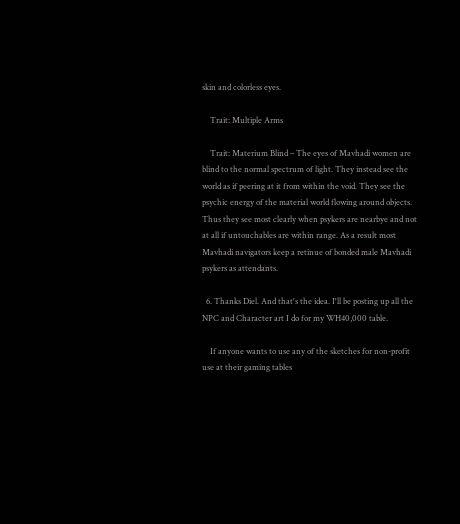skin and colorless eyes.

    Trait: Multiple Arms

    Trait: Materium Blind – The eyes of Mavhadi women are blind to the normal spectrum of light. They instead see the world as if peering at it from within the void. They see the psychic energy of the material world flowing around objects. Thus they see most clearly when psykers are nearbye and not at all if untouchables are within range. As a result most Mavhadi navigators keep a retinue of bonded male Mavhadi psykers as attendants.

  6. Thanks Diel. And that's the idea. I'll be posting up all the NPC and Character art I do for my WH40,000 table.

    If anyone wants to use any of the sketches for non-profit use at their gaming tables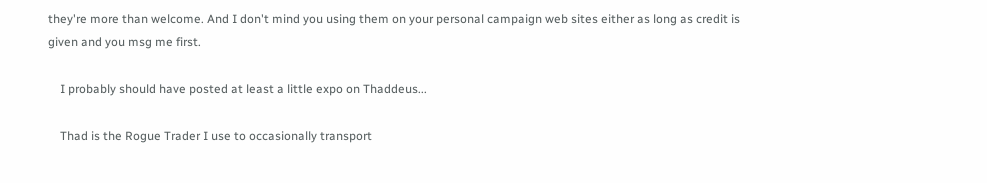they're more than welcome. And I don't mind you using them on your personal campaign web sites either as long as credit is given and you msg me first.

    I probably should have posted at least a little expo on Thaddeus...

    Thad is the Rogue Trader I use to occasionally transport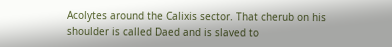Acolytes around the Calixis sector. That cherub on his shoulder is called Daed and is slaved to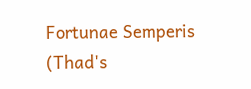Fortunae Semperis (Thad's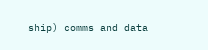ship) comms and data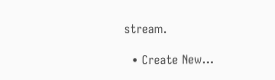stream.

  • Create New...